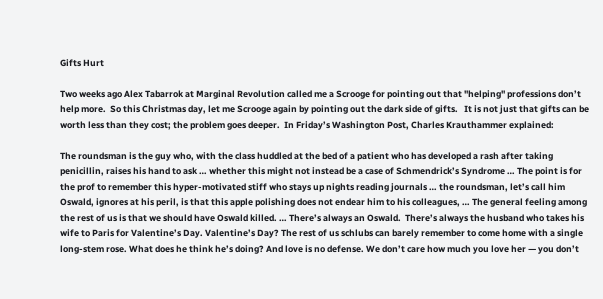Gifts Hurt

Two weeks ago Alex Tabarrok at Marginal Revolution called me a Scrooge for pointing out that "helping" professions don’t help more.  So this Christmas day, let me Scrooge again by pointing out the dark side of gifts.   It is not just that gifts can be worth less than they cost; the problem goes deeper.  In Friday’s Washington Post, Charles Krauthammer explained:

The roundsman is the guy who, with the class huddled at the bed of a patient who has developed a rash after taking penicillin, raises his hand to ask … whether this might not instead be a case of Schmendrick’s Syndrome … The point is for the prof to remember this hyper-motivated stiff who stays up nights reading journals … the roundsman, let’s call him Oswald, ignores at his peril, is that this apple polishing does not endear him to his colleagues, … The general feeling among the rest of us is that we should have Oswald killed. … There’s always an Oswald.  There’s always the husband who takes his wife to Paris for Valentine’s Day. Valentine’s Day? The rest of us schlubs can barely remember to come home with a single long-stem rose. What does he think he’s doing? And love is no defense. We don’t care how much you love her — you don’t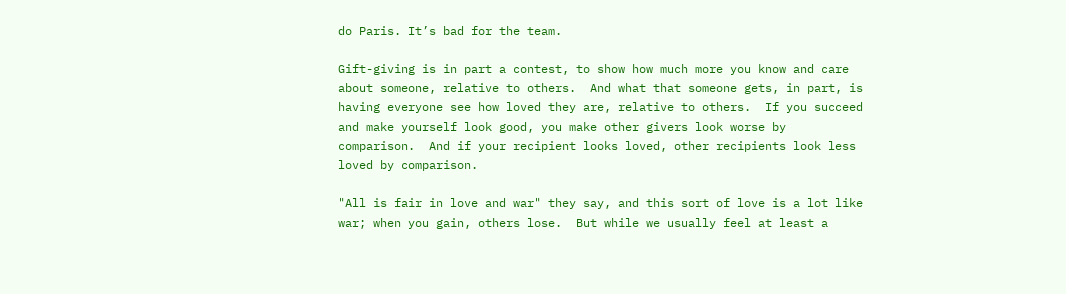do Paris. It’s bad for the team.

Gift-giving is in part a contest, to show how much more you know and care about someone, relative to others.  And what that someone gets, in part, is having everyone see how loved they are, relative to others.  If you succeed and make yourself look good, you make other givers look worse by comparison.  And if your recipient looks loved, other recipients look less loved by comparison.

"All is fair in love and war" they say, and this sort of love is a lot like war; when you gain, others lose.  But while we usually feel at least a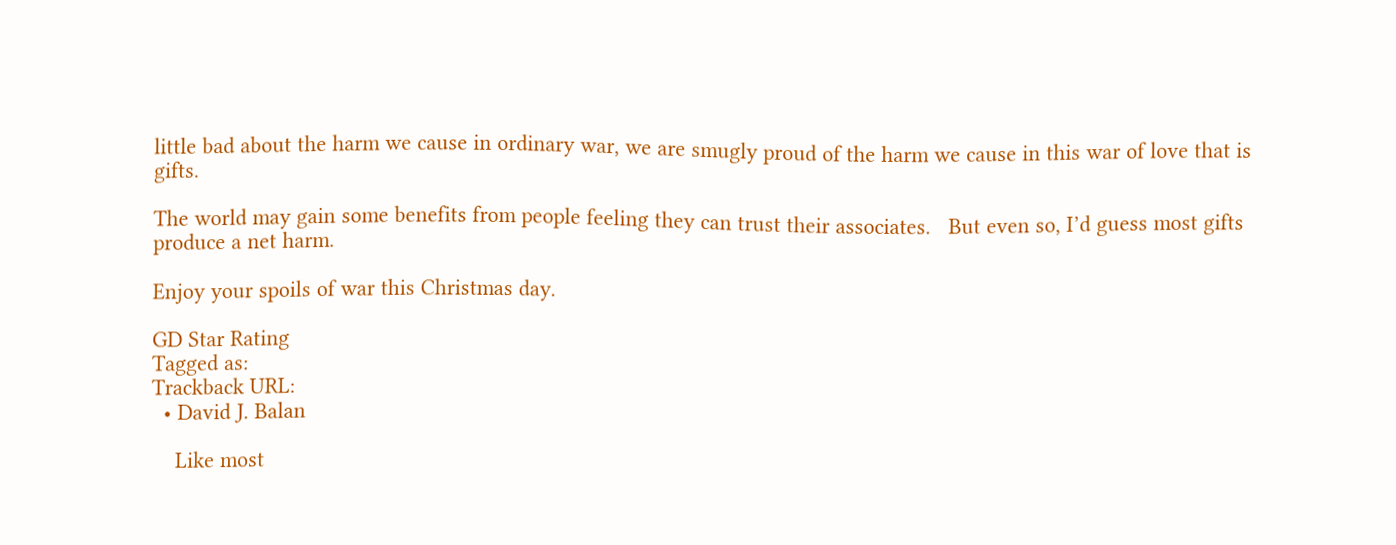little bad about the harm we cause in ordinary war, we are smugly proud of the harm we cause in this war of love that is gifts.

The world may gain some benefits from people feeling they can trust their associates.   But even so, I’d guess most gifts produce a net harm.

Enjoy your spoils of war this Christmas day.

GD Star Rating
Tagged as:
Trackback URL:
  • David J. Balan

    Like most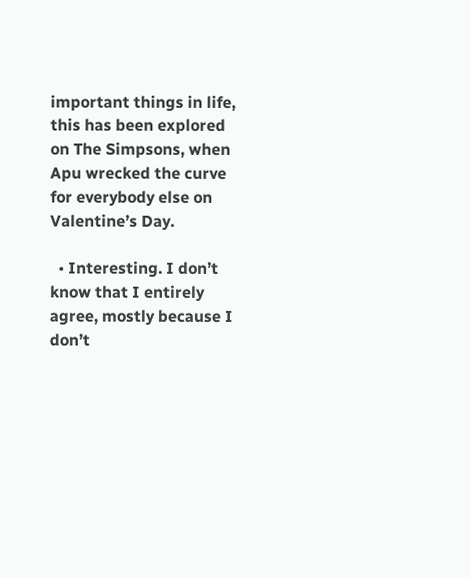important things in life, this has been explored on The Simpsons, when Apu wrecked the curve for everybody else on Valentine’s Day.

  • Interesting. I don’t know that I entirely agree, mostly because I don’t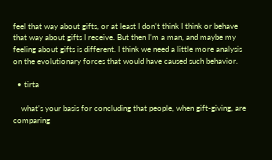feel that way about gifts, or at least I don’t think I think or behave that way about gifts I receive. But then I’m a man, and maybe my feeling about gifts is different. I think we need a little more analysis on the evolutionary forces that would have caused such behavior.

  • tirta

    what’s your basis for concluding that people, when gift-giving, are comparing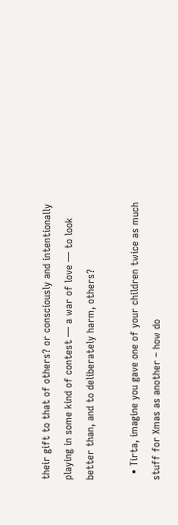their gift to that of others? or consciously and intentionally playing in some kind of contest — a war of love — to look better than, and to deliberately harm, others?

  • Tirta, imagine you gave one of your children twice as much stuff for Xmas as another – how do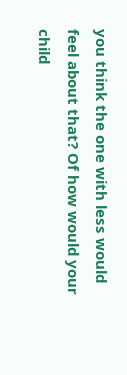you think the one with less would feel about that? Of how would your child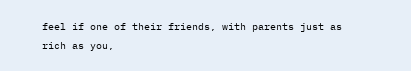feel if one of their friends, with parents just as rich as you,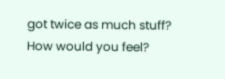got twice as much stuff? How would you feel?